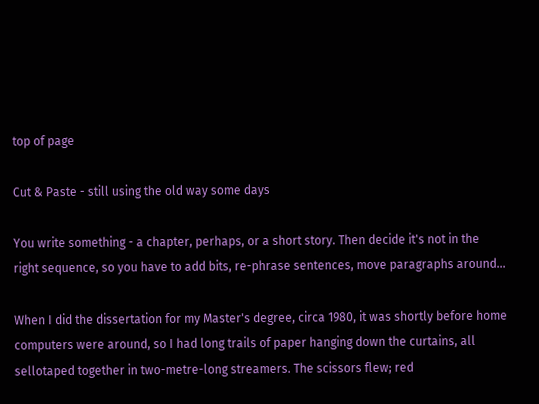top of page

Cut & Paste - still using the old way some days

You write something - a chapter, perhaps, or a short story. Then decide it's not in the right sequence, so you have to add bits, re-phrase sentences, move paragraphs around...

When I did the dissertation for my Master's degree, circa 1980, it was shortly before home computers were around, so I had long trails of paper hanging down the curtains, all sellotaped together in two-metre-long streamers. The scissors flew; red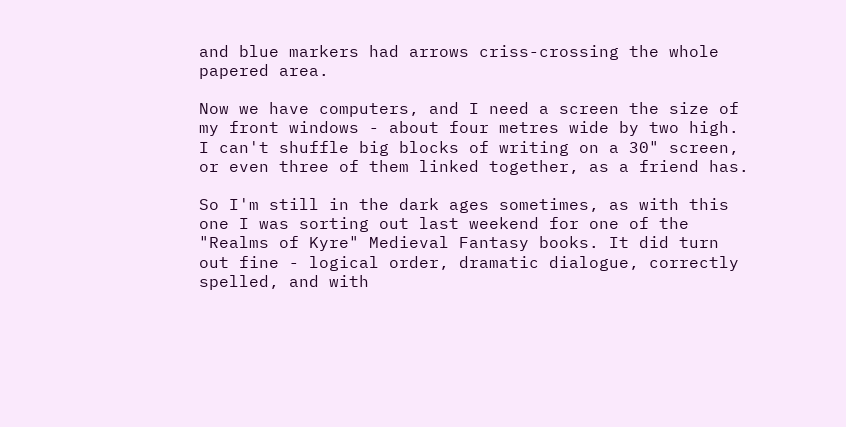and blue markers had arrows criss-crossing the whole papered area.

Now we have computers, and I need a screen the size of my front windows - about four metres wide by two high. I can't shuffle big blocks of writing on a 30" screen, or even three of them linked together, as a friend has.

So I'm still in the dark ages sometimes, as with this one I was sorting out last weekend for one of the "Realms of Kyre" Medieval Fantasy books. It did turn out fine - logical order, dramatic dialogue, correctly spelled, and with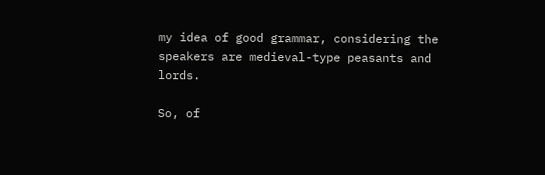my idea of good grammar, considering the speakers are medieval-type peasants and lords.

So, of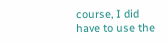course, I did have to use the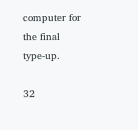computer for the final type-up.

32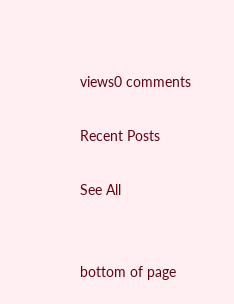views0 comments

Recent Posts

See All


bottom of page